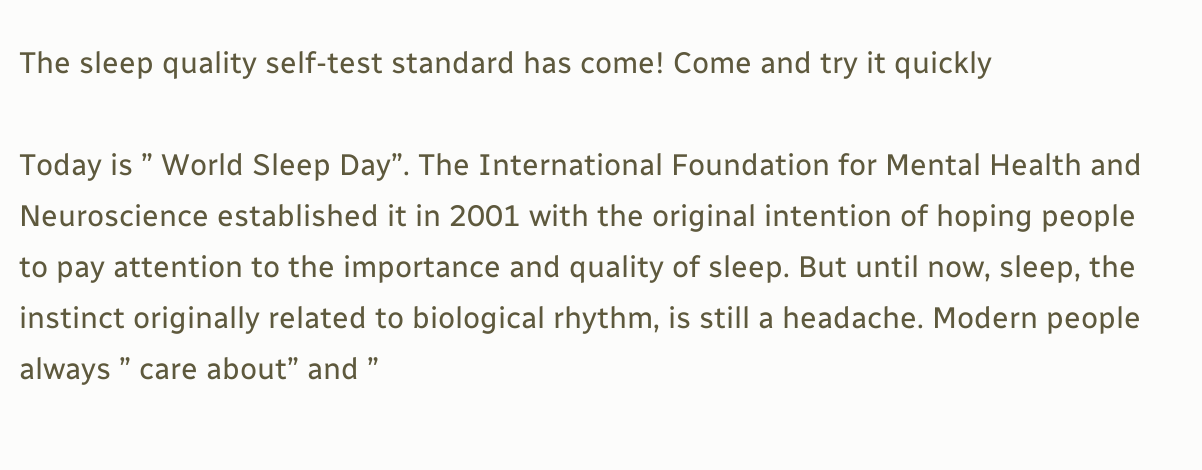The sleep quality self-test standard has come! Come and try it quickly

Today is ” World Sleep Day”. The International Foundation for Mental Health and Neuroscience established it in 2001 with the original intention of hoping people to pay attention to the importance and quality of sleep. But until now, sleep, the instinct originally related to biological rhythm, is still a headache. Modern people always ” care about” and ”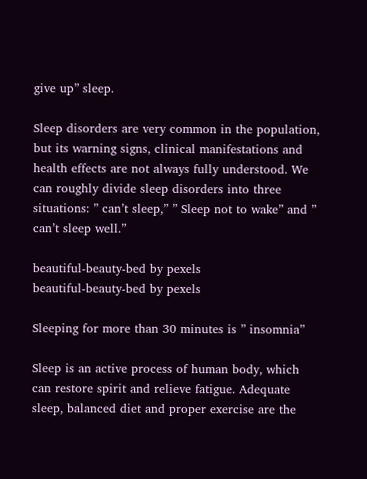give up” sleep.

Sleep disorders are very common in the population, but its warning signs, clinical manifestations and health effects are not always fully understood. We can roughly divide sleep disorders into three situations: ” can’t sleep,” ” Sleep not to wake” and ” can’t sleep well.”

beautiful-beauty-bed by pexels
beautiful-beauty-bed by pexels

Sleeping for more than 30 minutes is ” insomnia”

Sleep is an active process of human body, which can restore spirit and relieve fatigue. Adequate sleep, balanced diet and proper exercise are the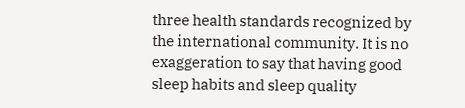three health standards recognized by the international community. It is no exaggeration to say that having good sleep habits and sleep quality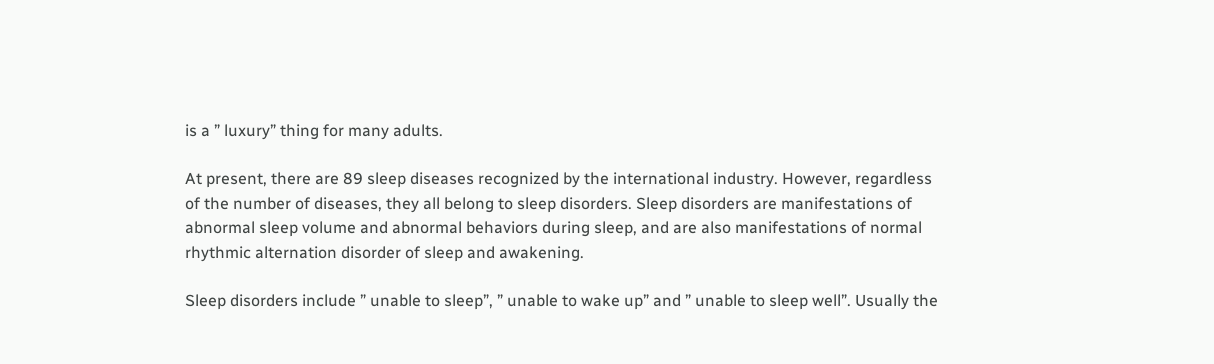is a ” luxury” thing for many adults.

At present, there are 89 sleep diseases recognized by the international industry. However, regardless of the number of diseases, they all belong to sleep disorders. Sleep disorders are manifestations of abnormal sleep volume and abnormal behaviors during sleep, and are also manifestations of normal rhythmic alternation disorder of sleep and awakening.

Sleep disorders include ” unable to sleep”, ” unable to wake up” and ” unable to sleep well”. Usually the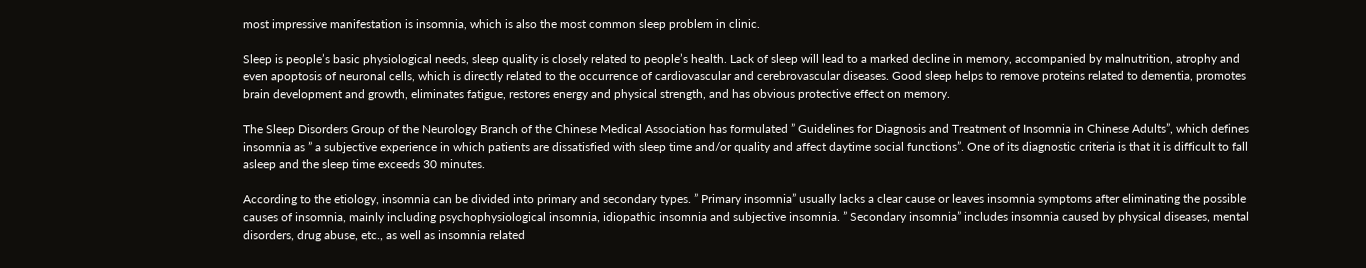most impressive manifestation is insomnia, which is also the most common sleep problem in clinic.

Sleep is people’s basic physiological needs, sleep quality is closely related to people’s health. Lack of sleep will lead to a marked decline in memory, accompanied by malnutrition, atrophy and even apoptosis of neuronal cells, which is directly related to the occurrence of cardiovascular and cerebrovascular diseases. Good sleep helps to remove proteins related to dementia, promotes brain development and growth, eliminates fatigue, restores energy and physical strength, and has obvious protective effect on memory.

The Sleep Disorders Group of the Neurology Branch of the Chinese Medical Association has formulated ” Guidelines for Diagnosis and Treatment of Insomnia in Chinese Adults”, which defines insomnia as ” a subjective experience in which patients are dissatisfied with sleep time and/or quality and affect daytime social functions”. One of its diagnostic criteria is that it is difficult to fall asleep and the sleep time exceeds 30 minutes.

According to the etiology, insomnia can be divided into primary and secondary types. ” Primary insomnia” usually lacks a clear cause or leaves insomnia symptoms after eliminating the possible causes of insomnia, mainly including psychophysiological insomnia, idiopathic insomnia and subjective insomnia. ” Secondary insomnia” includes insomnia caused by physical diseases, mental disorders, drug abuse, etc., as well as insomnia related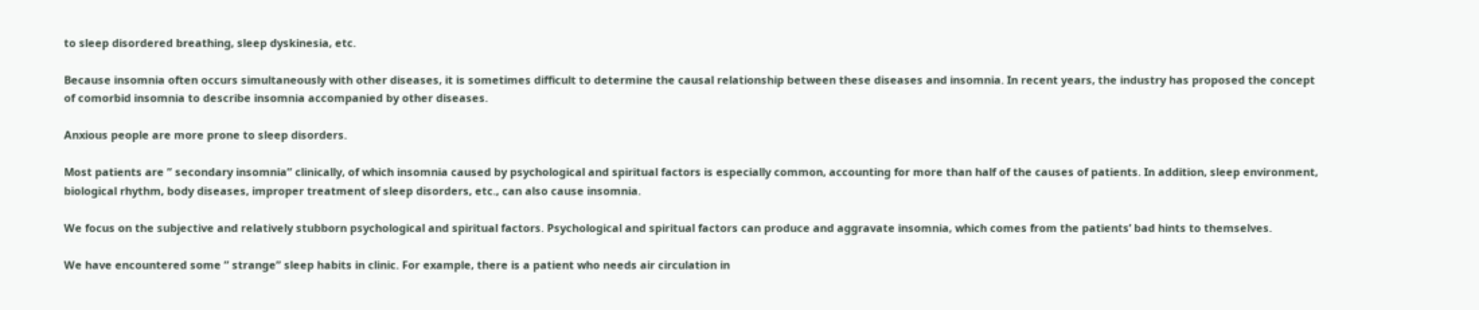to sleep disordered breathing, sleep dyskinesia, etc.

Because insomnia often occurs simultaneously with other diseases, it is sometimes difficult to determine the causal relationship between these diseases and insomnia. In recent years, the industry has proposed the concept of comorbid insomnia to describe insomnia accompanied by other diseases.

Anxious people are more prone to sleep disorders.

Most patients are ” secondary insomnia” clinically, of which insomnia caused by psychological and spiritual factors is especially common, accounting for more than half of the causes of patients. In addition, sleep environment, biological rhythm, body diseases, improper treatment of sleep disorders, etc., can also cause insomnia.

We focus on the subjective and relatively stubborn psychological and spiritual factors. Psychological and spiritual factors can produce and aggravate insomnia, which comes from the patients’ bad hints to themselves.

We have encountered some ” strange” sleep habits in clinic. For example, there is a patient who needs air circulation in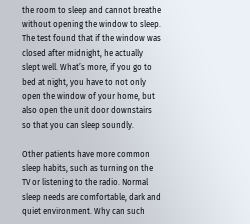the room to sleep and cannot breathe without opening the window to sleep. The test found that if the window was closed after midnight, he actually slept well. What’s more, if you go to bed at night, you have to not only open the window of your home, but also open the unit door downstairs so that you can sleep soundly.

Other patients have more common sleep habits, such as turning on the TV or listening to the radio. Normal sleep needs are comfortable, dark and quiet environment. Why can such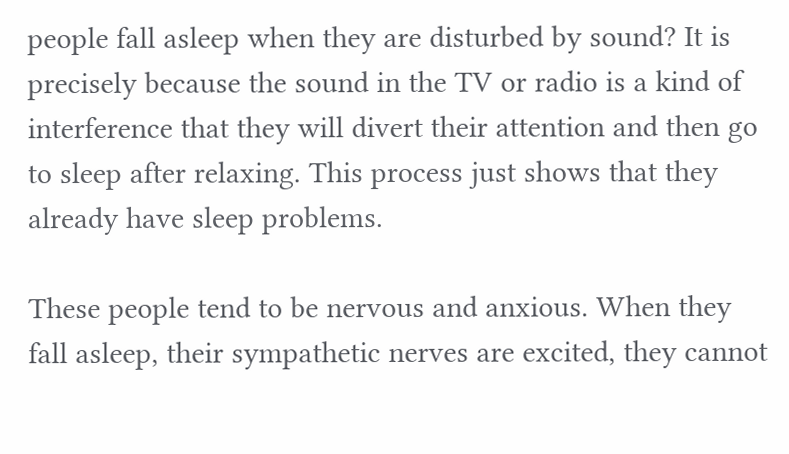people fall asleep when they are disturbed by sound? It is precisely because the sound in the TV or radio is a kind of interference that they will divert their attention and then go to sleep after relaxing. This process just shows that they already have sleep problems.

These people tend to be nervous and anxious. When they fall asleep, their sympathetic nerves are excited, they cannot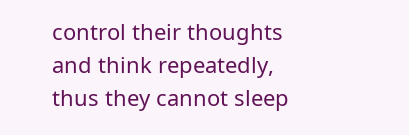control their thoughts and think repeatedly, thus they cannot sleep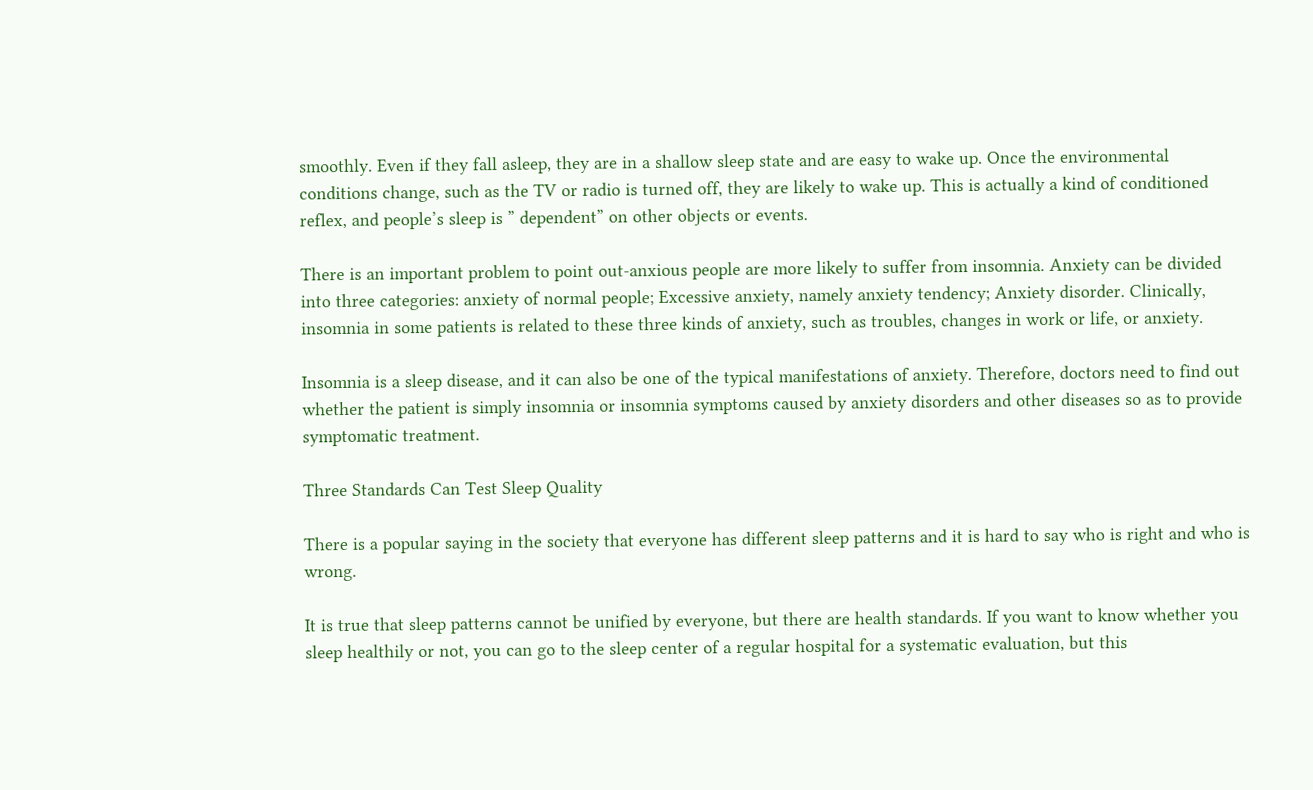smoothly. Even if they fall asleep, they are in a shallow sleep state and are easy to wake up. Once the environmental conditions change, such as the TV or radio is turned off, they are likely to wake up. This is actually a kind of conditioned reflex, and people’s sleep is ” dependent” on other objects or events.

There is an important problem to point out-anxious people are more likely to suffer from insomnia. Anxiety can be divided into three categories: anxiety of normal people; Excessive anxiety, namely anxiety tendency; Anxiety disorder. Clinically, insomnia in some patients is related to these three kinds of anxiety, such as troubles, changes in work or life, or anxiety.

Insomnia is a sleep disease, and it can also be one of the typical manifestations of anxiety. Therefore, doctors need to find out whether the patient is simply insomnia or insomnia symptoms caused by anxiety disorders and other diseases so as to provide symptomatic treatment.

Three Standards Can Test Sleep Quality

There is a popular saying in the society that everyone has different sleep patterns and it is hard to say who is right and who is wrong.

It is true that sleep patterns cannot be unified by everyone, but there are health standards. If you want to know whether you sleep healthily or not, you can go to the sleep center of a regular hospital for a systematic evaluation, but this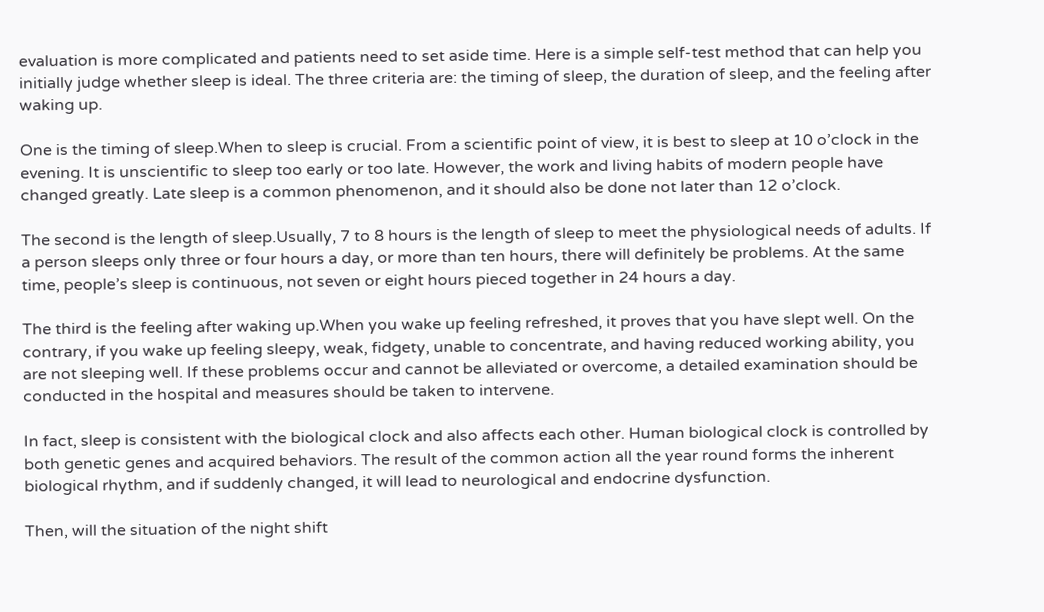evaluation is more complicated and patients need to set aside time. Here is a simple self-test method that can help you initially judge whether sleep is ideal. The three criteria are: the timing of sleep, the duration of sleep, and the feeling after waking up.

One is the timing of sleep.When to sleep is crucial. From a scientific point of view, it is best to sleep at 10 o’clock in the evening. It is unscientific to sleep too early or too late. However, the work and living habits of modern people have changed greatly. Late sleep is a common phenomenon, and it should also be done not later than 12 o’clock.

The second is the length of sleep.Usually, 7 to 8 hours is the length of sleep to meet the physiological needs of adults. If a person sleeps only three or four hours a day, or more than ten hours, there will definitely be problems. At the same time, people’s sleep is continuous, not seven or eight hours pieced together in 24 hours a day.

The third is the feeling after waking up.When you wake up feeling refreshed, it proves that you have slept well. On the contrary, if you wake up feeling sleepy, weak, fidgety, unable to concentrate, and having reduced working ability, you are not sleeping well. If these problems occur and cannot be alleviated or overcome, a detailed examination should be conducted in the hospital and measures should be taken to intervene.

In fact, sleep is consistent with the biological clock and also affects each other. Human biological clock is controlled by both genetic genes and acquired behaviors. The result of the common action all the year round forms the inherent biological rhythm, and if suddenly changed, it will lead to neurological and endocrine dysfunction.

Then, will the situation of the night shift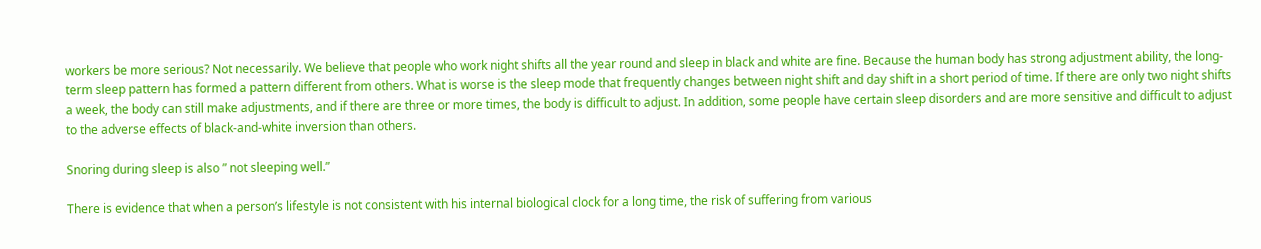workers be more serious? Not necessarily. We believe that people who work night shifts all the year round and sleep in black and white are fine. Because the human body has strong adjustment ability, the long-term sleep pattern has formed a pattern different from others. What is worse is the sleep mode that frequently changes between night shift and day shift in a short period of time. If there are only two night shifts a week, the body can still make adjustments, and if there are three or more times, the body is difficult to adjust. In addition, some people have certain sleep disorders and are more sensitive and difficult to adjust to the adverse effects of black-and-white inversion than others.

Snoring during sleep is also ” not sleeping well.”

There is evidence that when a person’s lifestyle is not consistent with his internal biological clock for a long time, the risk of suffering from various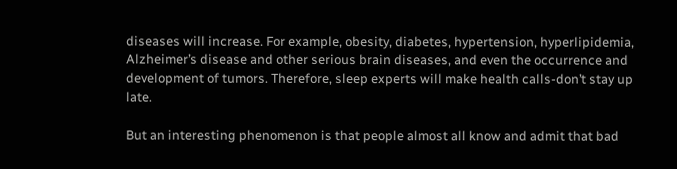diseases will increase. For example, obesity, diabetes, hypertension, hyperlipidemia, Alzheimer’s disease and other serious brain diseases, and even the occurrence and development of tumors. Therefore, sleep experts will make health calls-don’t stay up late.

But an interesting phenomenon is that people almost all know and admit that bad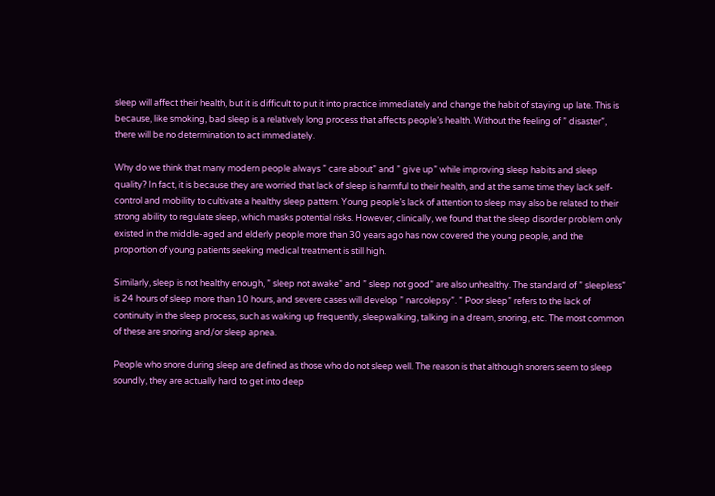sleep will affect their health, but it is difficult to put it into practice immediately and change the habit of staying up late. This is because, like smoking, bad sleep is a relatively long process that affects people’s health. Without the feeling of ” disaster”, there will be no determination to act immediately.

Why do we think that many modern people always ” care about” and ” give up” while improving sleep habits and sleep quality? In fact, it is because they are worried that lack of sleep is harmful to their health, and at the same time they lack self-control and mobility to cultivate a healthy sleep pattern. Young people’s lack of attention to sleep may also be related to their strong ability to regulate sleep, which masks potential risks. However, clinically, we found that the sleep disorder problem only existed in the middle-aged and elderly people more than 30 years ago has now covered the young people, and the proportion of young patients seeking medical treatment is still high.

Similarly, sleep is not healthy enough, ” sleep not awake” and ” sleep not good” are also unhealthy. The standard of ” sleepless” is 24 hours of sleep more than 10 hours, and severe cases will develop ” narcolepsy”. ” Poor sleep” refers to the lack of continuity in the sleep process, such as waking up frequently, sleepwalking, talking in a dream, snoring, etc. The most common of these are snoring and/or sleep apnea.

People who snore during sleep are defined as those who do not sleep well. The reason is that although snorers seem to sleep soundly, they are actually hard to get into deep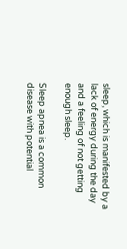sleep, which is manifested by a lack of energy during the day and a feeling of not getting enough sleep.

Sleep apnea is a common disease with potential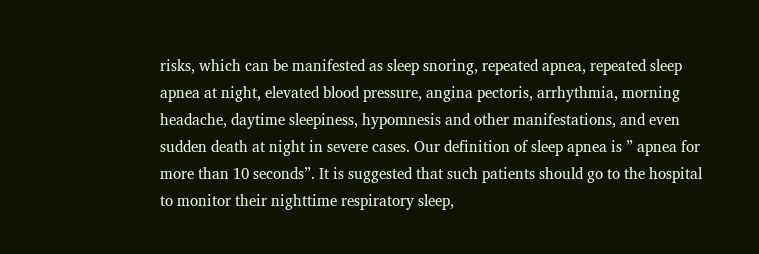risks, which can be manifested as sleep snoring, repeated apnea, repeated sleep apnea at night, elevated blood pressure, angina pectoris, arrhythmia, morning headache, daytime sleepiness, hypomnesis and other manifestations, and even sudden death at night in severe cases. Our definition of sleep apnea is ” apnea for more than 10 seconds”. It is suggested that such patients should go to the hospital to monitor their nighttime respiratory sleep,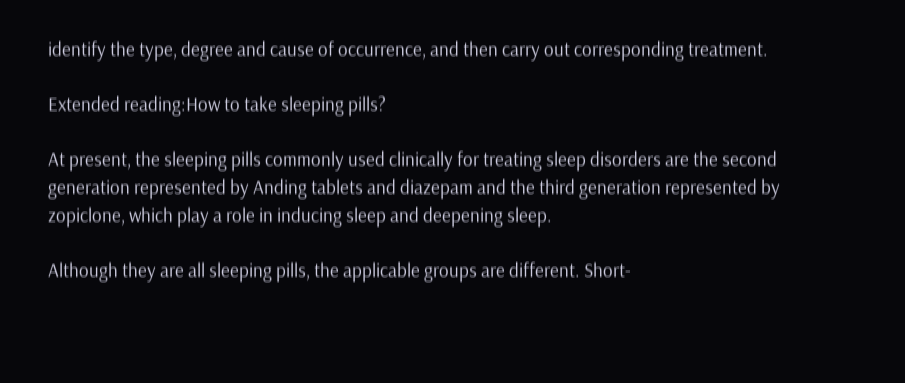identify the type, degree and cause of occurrence, and then carry out corresponding treatment.

Extended reading:How to take sleeping pills?

At present, the sleeping pills commonly used clinically for treating sleep disorders are the second generation represented by Anding tablets and diazepam and the third generation represented by zopiclone, which play a role in inducing sleep and deepening sleep.

Although they are all sleeping pills, the applicable groups are different. Short-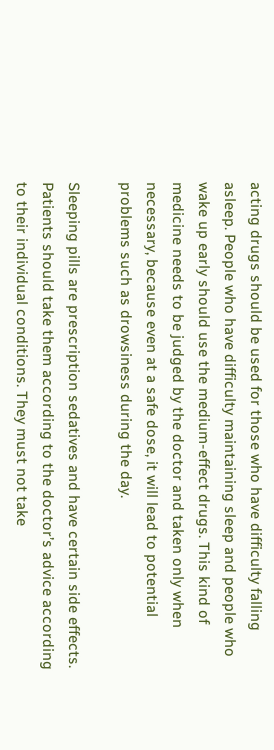acting drugs should be used for those who have difficulty falling asleep. People who have difficulty maintaining sleep and people who wake up early should use the medium-effect drugs. This kind of medicine needs to be judged by the doctor and taken only when necessary, because even at a safe dose, it will lead to potential problems such as drowsiness during the day.

Sleeping pills are prescription sedatives and have certain side effects. Patients should take them according to the doctor’s advice according to their individual conditions. They must not take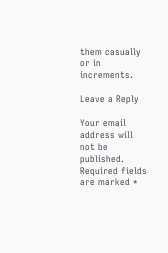them casually or in increments.

Leave a Reply

Your email address will not be published. Required fields are marked *